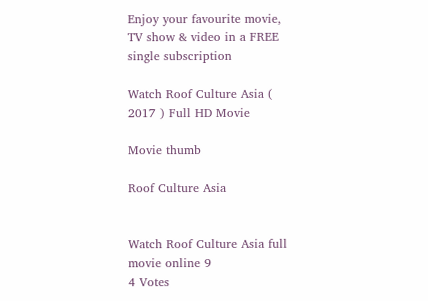Enjoy your favourite movie, TV show & video in a FREE single subscription

Watch Roof Culture Asia ( 2017 ) Full HD Movie

Movie thumb

Roof Culture Asia


Watch Roof Culture Asia full movie online 9
4 Votes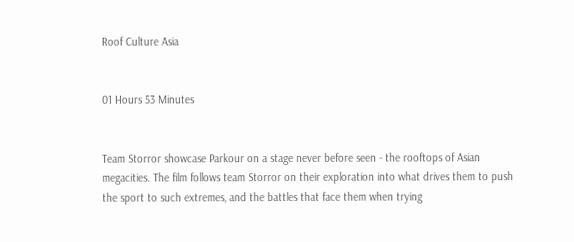Roof Culture Asia


01 Hours 53 Minutes


Team Storror showcase Parkour on a stage never before seen - the rooftops of Asian megacities. The film follows team Storror on their exploration into what drives them to push the sport to such extremes, and the battles that face them when trying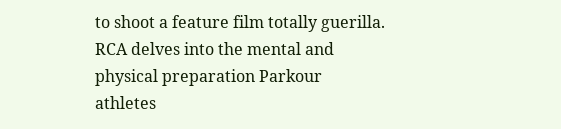to shoot a feature film totally guerilla. RCA delves into the mental and physical preparation Parkour athletes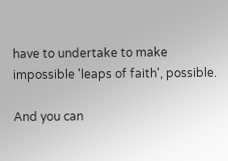have to undertake to make impossible 'leaps of faith', possible.

And you can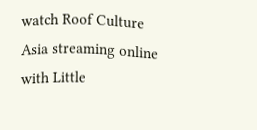watch Roof Culture Asia streaming online with Little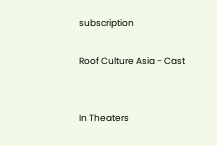subscription

Roof Culture Asia - Cast


In Theaters